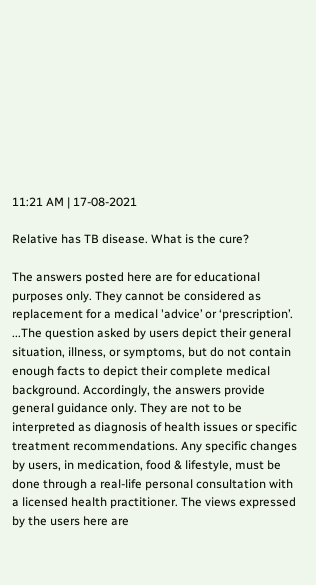11:21 AM | 17-08-2021

Relative has TB disease. What is the cure?

The answers posted here are for educational purposes only. They cannot be considered as replacement for a medical 'advice’ or ‘prescription’. ...The question asked by users depict their general situation, illness, or symptoms, but do not contain enough facts to depict their complete medical background. Accordingly, the answers provide general guidance only. They are not to be interpreted as diagnosis of health issues or specific treatment recommendations. Any specific changes by users, in medication, food & lifestyle, must be done through a real-life personal consultation with a licensed health practitioner. The views expressed by the users here are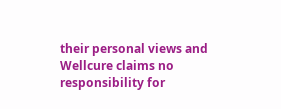their personal views and Wellcure claims no responsibility for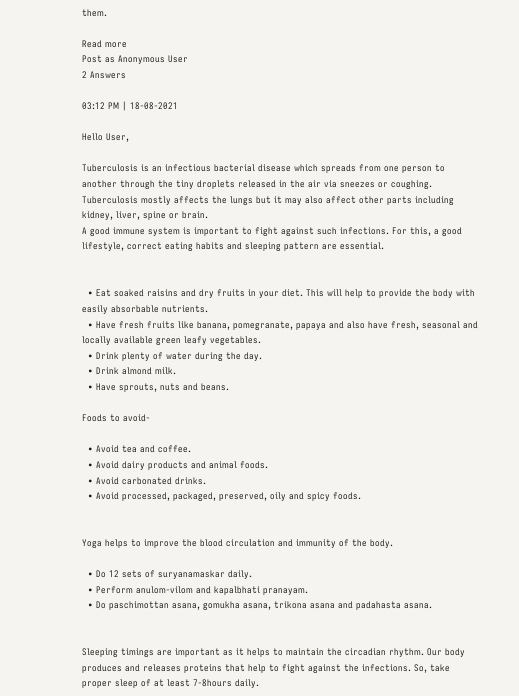them.

Read more
Post as Anonymous User
2 Answers

03:12 PM | 18-08-2021

Hello User,

Tuberculosis is an infectious bacterial disease which spreads from one person to another through the tiny droplets released in the air via sneezes or coughing. Tuberculosis mostly affects the lungs but it may also affect other parts including kidney, liver, spine or brain.
A good immune system is important to fight against such infections. For this, a good lifestyle, correct eating habits and sleeping pattern are essential.


  • Eat soaked raisins and dry fruits in your diet. This will help to provide the body with easily absorbable nutrients.
  • Have fresh fruits like banana, pomegranate, papaya and also have fresh, seasonal and locally available green leafy vegetables.
  • Drink plenty of water during the day.
  • Drink almond milk.
  • Have sprouts, nuts and beans.

Foods to avoid-

  • Avoid tea and coffee.
  • Avoid dairy products and animal foods.
  • Avoid carbonated drinks.
  • Avoid processed, packaged, preserved, oily and spicy foods.


Yoga helps to improve the blood circulation and immunity of the body.

  • Do 12 sets of suryanamaskar daily.
  • Perform anulom-vilom and kapalbhati pranayam.
  • Do paschimottan asana, gomukha asana, trikona asana and padahasta asana.


Sleeping timings are important as it helps to maintain the circadian rhythm. Our body produces and releases proteins that help to fight against the infections. So, take proper sleep of at least 7-8hours daily.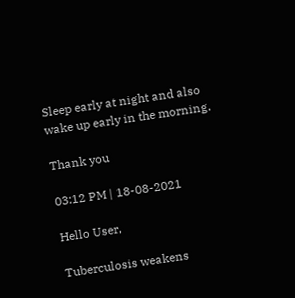Sleep early at night and also wake up early in the morning.

Thank you

03:12 PM | 18-08-2021

Hello User,

Tuberculosis weakens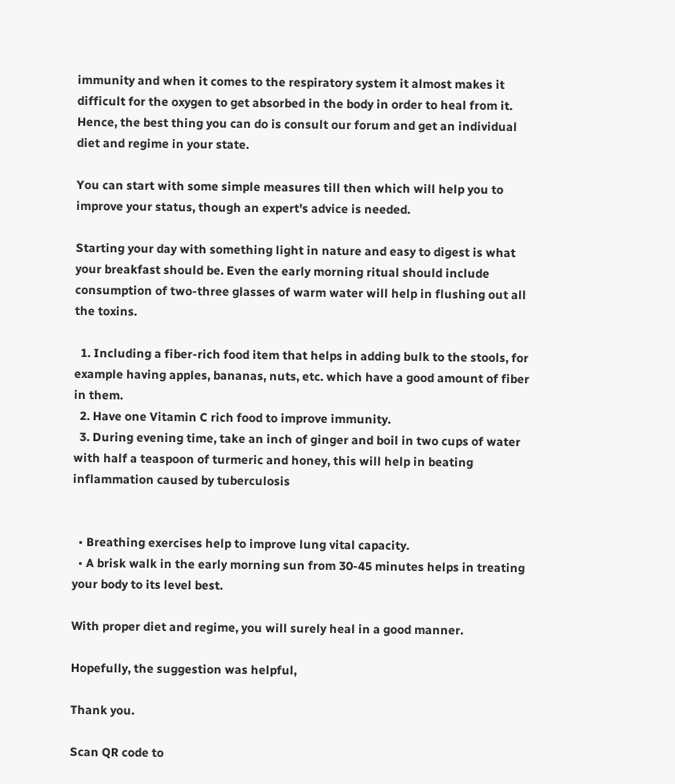immunity and when it comes to the respiratory system it almost makes it difficult for the oxygen to get absorbed in the body in order to heal from it. Hence, the best thing you can do is consult our forum and get an individual diet and regime in your state.

You can start with some simple measures till then which will help you to improve your status, though an expert's advice is needed.

Starting your day with something light in nature and easy to digest is what your breakfast should be. Even the early morning ritual should include consumption of two-three glasses of warm water will help in flushing out all the toxins.

  1. Including a fiber-rich food item that helps in adding bulk to the stools, for example having apples, bananas, nuts, etc. which have a good amount of fiber in them.
  2. Have one Vitamin C rich food to improve immunity.
  3. During evening time, take an inch of ginger and boil in two cups of water with half a teaspoon of turmeric and honey, this will help in beating inflammation caused by tuberculosis


  • Breathing exercises help to improve lung vital capacity.
  • A brisk walk in the early morning sun from 30-45 minutes helps in treating your body to its level best.

With proper diet and regime, you will surely heal in a good manner.

Hopefully, the suggestion was helpful,

Thank you.

Scan QR code to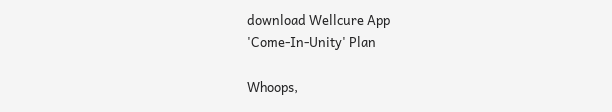download Wellcure App
'Come-In-Unity' Plan

Whoops,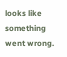looks like something went wrong.